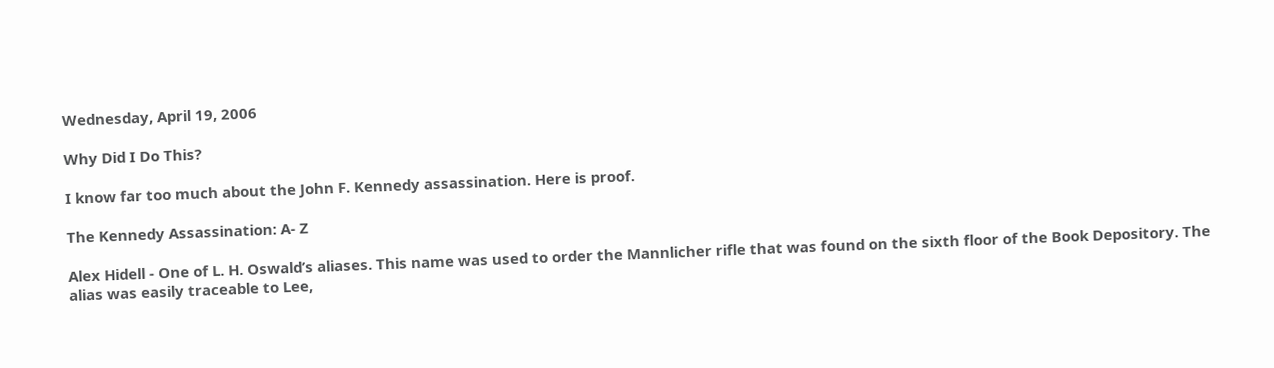Wednesday, April 19, 2006

Why Did I Do This?

I know far too much about the John F. Kennedy assassination. Here is proof.

The Kennedy Assassination: A- Z

Alex Hidell - One of L. H. Oswald’s aliases. This name was used to order the Mannlicher rifle that was found on the sixth floor of the Book Depository. The alias was easily traceable to Lee,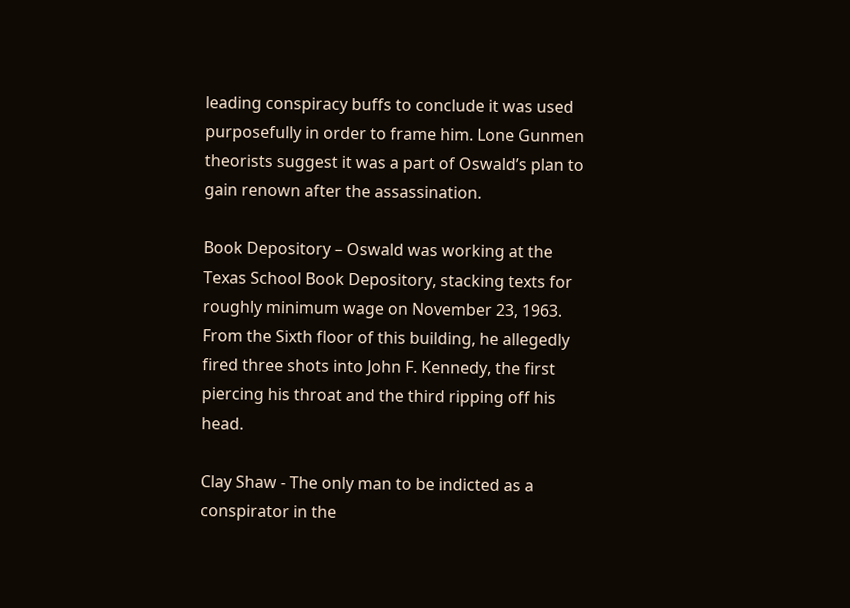leading conspiracy buffs to conclude it was used purposefully in order to frame him. Lone Gunmen theorists suggest it was a part of Oswald’s plan to gain renown after the assassination.

Book Depository – Oswald was working at the Texas School Book Depository, stacking texts for roughly minimum wage on November 23, 1963. From the Sixth floor of this building, he allegedly fired three shots into John F. Kennedy, the first piercing his throat and the third ripping off his head.

Clay Shaw - The only man to be indicted as a conspirator in the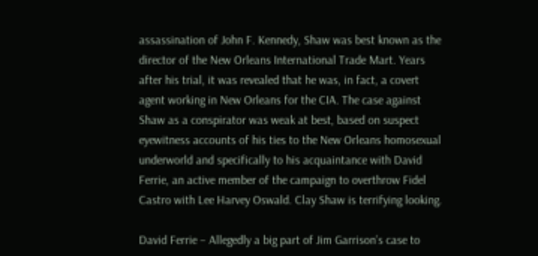assassination of John F. Kennedy, Shaw was best known as the director of the New Orleans International Trade Mart. Years after his trial, it was revealed that he was, in fact, a covert agent working in New Orleans for the CIA. The case against Shaw as a conspirator was weak at best, based on suspect eyewitness accounts of his ties to the New Orleans homosexual underworld and specifically to his acquaintance with David Ferrie, an active member of the campaign to overthrow Fidel Castro with Lee Harvey Oswald. Clay Shaw is terrifying looking.

David Ferrie – Allegedly a big part of Jim Garrison’s case to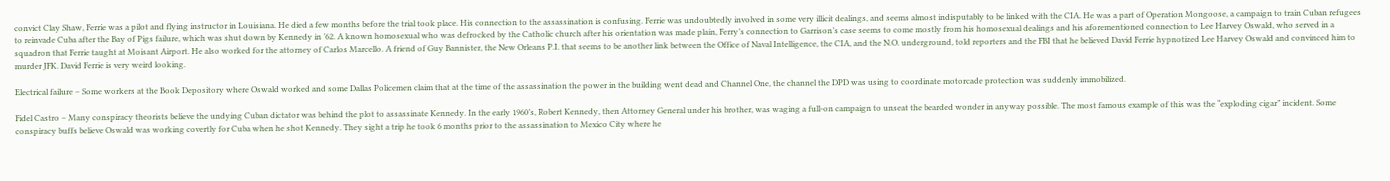convict Clay Shaw, Ferrie was a pilot and flying instructor in Louisiana. He died a few months before the trial took place. His connection to the assassination is confusing. Ferrie was undoubtedly involved in some very illicit dealings, and seems almost indisputably to be linked with the CIA. He was a part of Operation Mongoose, a campaign to train Cuban refugees to reinvade Cuba after the Bay of Pigs failure, which was shut down by Kennedy in ’62. A known homosexual who was defrocked by the Catholic church after his orientation was made plain, Ferry’s connection to Garrison’s case seems to come mostly from his homosexual dealings and his aforementioned connection to Lee Harvey Oswald, who served in a squadron that Ferrie taught at Moisant Airport. He also worked for the attorney of Carlos Marcello. A friend of Guy Bannister, the New Orleans P.I. that seems to be another link between the Office of Naval Intelligence, the CIA, and the N.O. underground, told reporters and the FBI that he believed David Ferrie hypnotized Lee Harvey Oswald and convinced him to murder JFK. David Ferrie is very weird looking.

Electrical failure – Some workers at the Book Depository where Oswald worked and some Dallas Policemen claim that at the time of the assassination the power in the building went dead and Channel One, the channel the DPD was using to coordinate motorcade protection was suddenly immobilized.

Fidel Castro – Many conspiracy theorists believe the undying Cuban dictator was behind the plot to assassinate Kennedy. In the early 1960’s, Robert Kennedy, then Attorney General under his brother, was waging a full-on campaign to unseat the bearded wonder in anyway possible. The most famous example of this was the “exploding cigar” incident. Some conspiracy buffs believe Oswald was working covertly for Cuba when he shot Kennedy. They sight a trip he took 6 months prior to the assassination to Mexico City where he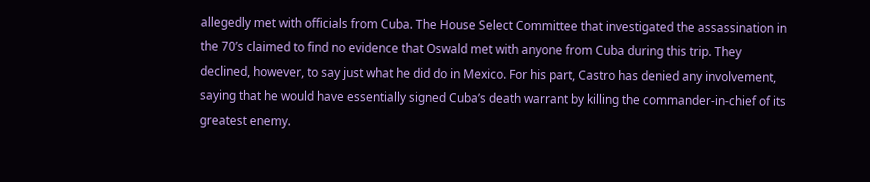allegedly met with officials from Cuba. The House Select Committee that investigated the assassination in the 70’s claimed to find no evidence that Oswald met with anyone from Cuba during this trip. They declined, however, to say just what he did do in Mexico. For his part, Castro has denied any involvement, saying that he would have essentially signed Cuba’s death warrant by killing the commander-in-chief of its greatest enemy.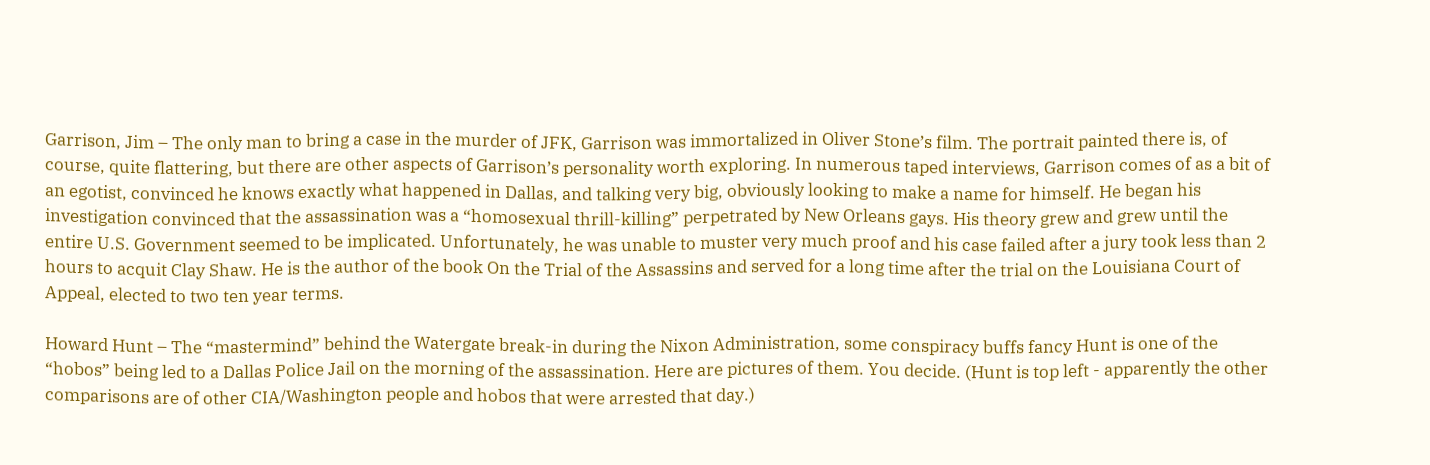Garrison, Jim – The only man to bring a case in the murder of JFK, Garrison was immortalized in Oliver Stone’s film. The portrait painted there is, of course, quite flattering, but there are other aspects of Garrison’s personality worth exploring. In numerous taped interviews, Garrison comes of as a bit of an egotist, convinced he knows exactly what happened in Dallas, and talking very big, obviously looking to make a name for himself. He began his investigation convinced that the assassination was a “homosexual thrill-killing” perpetrated by New Orleans gays. His theory grew and grew until the entire U.S. Government seemed to be implicated. Unfortunately, he was unable to muster very much proof and his case failed after a jury took less than 2 hours to acquit Clay Shaw. He is the author of the book On the Trial of the Assassins and served for a long time after the trial on the Louisiana Court of Appeal, elected to two ten year terms.

Howard Hunt – The “mastermind” behind the Watergate break-in during the Nixon Administration, some conspiracy buffs fancy Hunt is one of the “hobos” being led to a Dallas Police Jail on the morning of the assassination. Here are pictures of them. You decide. (Hunt is top left - apparently the other comparisons are of other CIA/Washington people and hobos that were arrested that day.)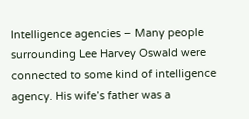Intelligence agencies – Many people surrounding Lee Harvey Oswald were connected to some kind of intelligence agency. His wife’s father was a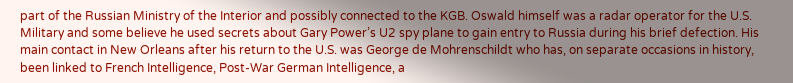part of the Russian Ministry of the Interior and possibly connected to the KGB. Oswald himself was a radar operator for the U.S. Military and some believe he used secrets about Gary Power’s U2 spy plane to gain entry to Russia during his brief defection. His main contact in New Orleans after his return to the U.S. was George de Mohrenschildt who has, on separate occasions in history, been linked to French Intelligence, Post-War German Intelligence, a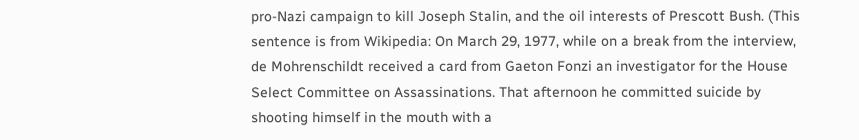pro-Nazi campaign to kill Joseph Stalin, and the oil interests of Prescott Bush. (This sentence is from Wikipedia: On March 29, 1977, while on a break from the interview, de Mohrenschildt received a card from Gaeton Fonzi an investigator for the House Select Committee on Assassinations. That afternoon he committed suicide by shooting himself in the mouth with a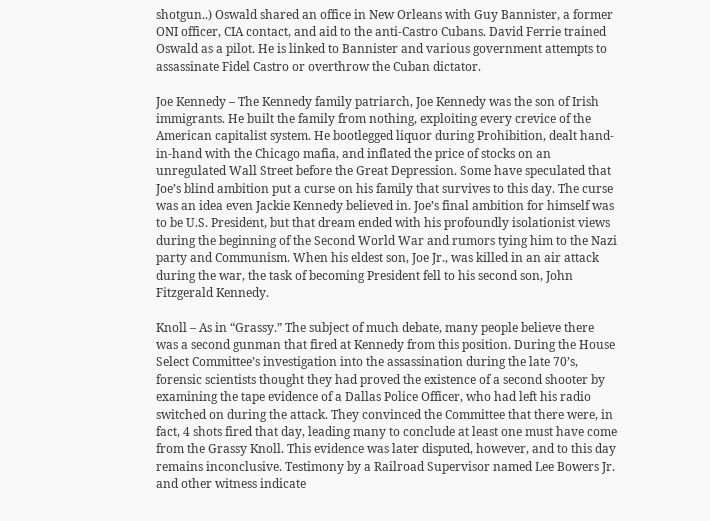shotgun..) Oswald shared an office in New Orleans with Guy Bannister, a former ONI officer, CIA contact, and aid to the anti-Castro Cubans. David Ferrie trained Oswald as a pilot. He is linked to Bannister and various government attempts to assassinate Fidel Castro or overthrow the Cuban dictator.

Joe Kennedy – The Kennedy family patriarch, Joe Kennedy was the son of Irish immigrants. He built the family from nothing, exploiting every crevice of the American capitalist system. He bootlegged liquor during Prohibition, dealt hand-in-hand with the Chicago mafia, and inflated the price of stocks on an unregulated Wall Street before the Great Depression. Some have speculated that Joe’s blind ambition put a curse on his family that survives to this day. The curse was an idea even Jackie Kennedy believed in. Joe’s final ambition for himself was to be U.S. President, but that dream ended with his profoundly isolationist views during the beginning of the Second World War and rumors tying him to the Nazi party and Communism. When his eldest son, Joe Jr., was killed in an air attack during the war, the task of becoming President fell to his second son, John Fitzgerald Kennedy.

Knoll – As in “Grassy.” The subject of much debate, many people believe there was a second gunman that fired at Kennedy from this position. During the House Select Committee’s investigation into the assassination during the late 70’s, forensic scientists thought they had proved the existence of a second shooter by examining the tape evidence of a Dallas Police Officer, who had left his radio switched on during the attack. They convinced the Committee that there were, in fact, 4 shots fired that day, leading many to conclude at least one must have come from the Grassy Knoll. This evidence was later disputed, however, and to this day remains inconclusive. Testimony by a Railroad Supervisor named Lee Bowers Jr. and other witness indicate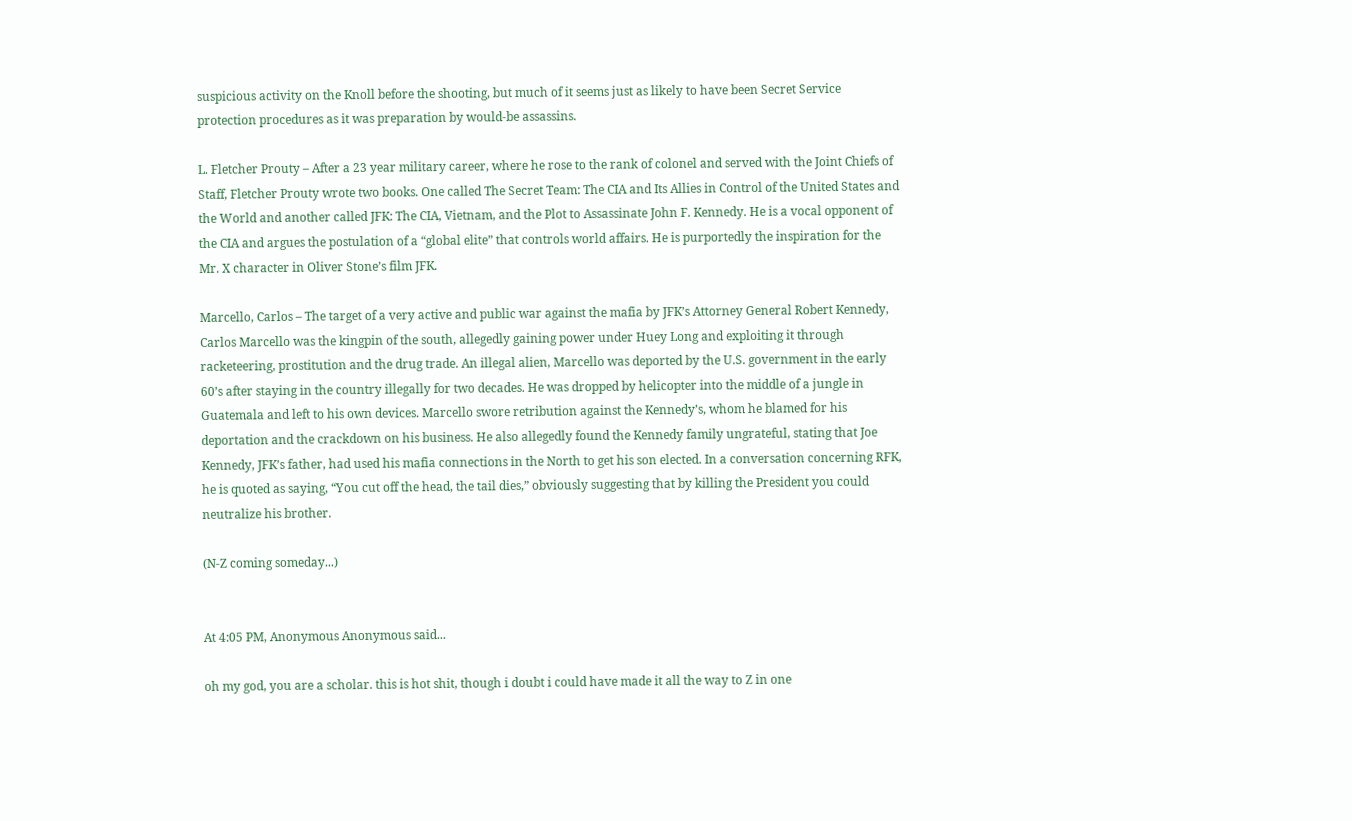suspicious activity on the Knoll before the shooting, but much of it seems just as likely to have been Secret Service protection procedures as it was preparation by would-be assassins.

L. Fletcher Prouty – After a 23 year military career, where he rose to the rank of colonel and served with the Joint Chiefs of Staff, Fletcher Prouty wrote two books. One called The Secret Team: The CIA and Its Allies in Control of the United States and the World and another called JFK: The CIA, Vietnam, and the Plot to Assassinate John F. Kennedy. He is a vocal opponent of the CIA and argues the postulation of a “global elite” that controls world affairs. He is purportedly the inspiration for the Mr. X character in Oliver Stone’s film JFK.

Marcello, Carlos – The target of a very active and public war against the mafia by JFK’s Attorney General Robert Kennedy, Carlos Marcello was the kingpin of the south, allegedly gaining power under Huey Long and exploiting it through racketeering, prostitution and the drug trade. An illegal alien, Marcello was deported by the U.S. government in the early 60’s after staying in the country illegally for two decades. He was dropped by helicopter into the middle of a jungle in Guatemala and left to his own devices. Marcello swore retribution against the Kennedy’s, whom he blamed for his deportation and the crackdown on his business. He also allegedly found the Kennedy family ungrateful, stating that Joe Kennedy, JFK’s father, had used his mafia connections in the North to get his son elected. In a conversation concerning RFK, he is quoted as saying, “You cut off the head, the tail dies,” obviously suggesting that by killing the President you could neutralize his brother.

(N-Z coming someday...)


At 4:05 PM, Anonymous Anonymous said...

oh my god, you are a scholar. this is hot shit, though i doubt i could have made it all the way to Z in one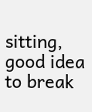sitting, good idea to break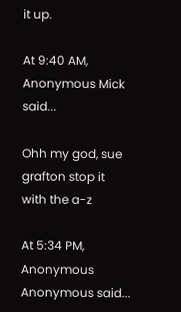it up.

At 9:40 AM, Anonymous Mick said...

Ohh my god, sue grafton stop it with the a-z

At 5:34 PM, Anonymous Anonymous said...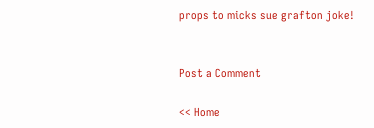props to micks sue grafton joke!


Post a Comment

<< Home